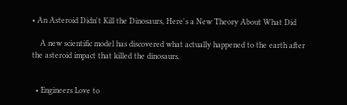• An Asteroid Didn't Kill the Dinosaurs, Here's a New Theory About What Did

    A new scientific model has discovered what actually happened to the earth after the asteroid impact that killed the dinosaurs.


  • Engineers Love to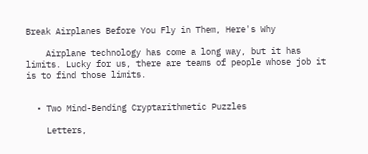Break Airplanes Before You Fly in Them, Here's Why

    Airplane technology has come a long way, but it has limits. Lucky for us, there are teams of people whose job it is to find those limits.


  • Two Mind-Bending Cryptarithmetic Puzzles

    Letters,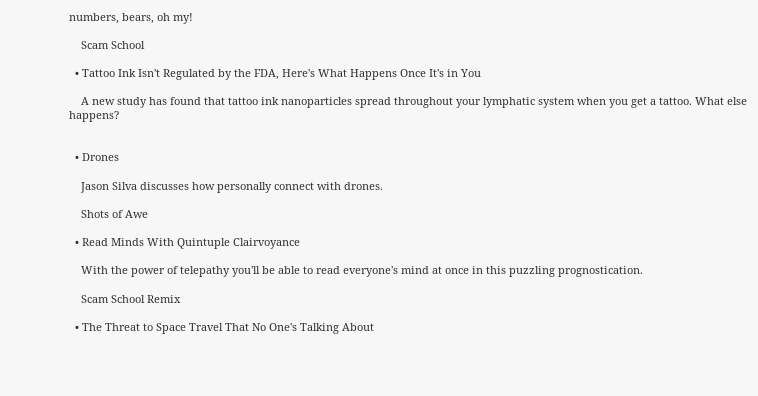numbers, bears, oh my!

    Scam School

  • Tattoo Ink Isn't Regulated by the FDA, Here's What Happens Once It's in You

    A new study has found that tattoo ink nanoparticles spread throughout your lymphatic system when you get a tattoo. What else happens?


  • Drones

    Jason Silva discusses how personally connect with drones.

    Shots of Awe

  • Read Minds With Quintuple Clairvoyance

    With the power of telepathy you'll be able to read everyone's mind at once in this puzzling prognostication.

    Scam School Remix

  • The Threat to Space Travel That No One's Talking About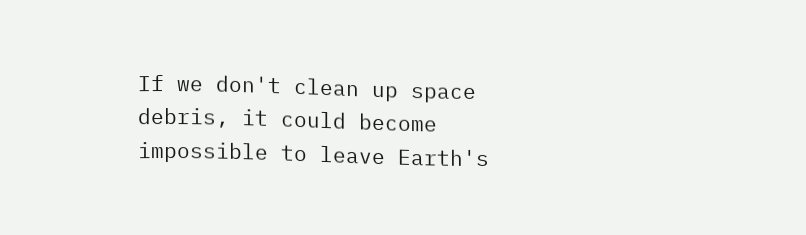If we don't clean up space debris, it could become impossible to leave Earth's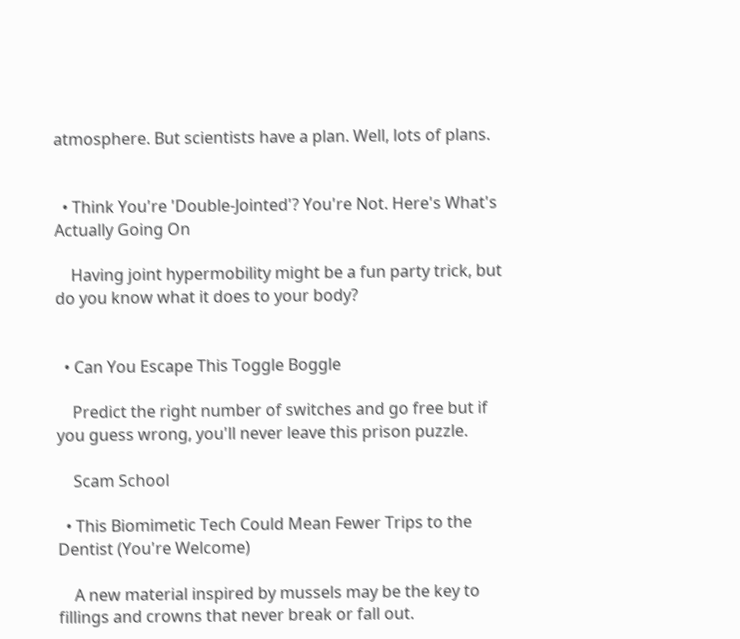atmosphere. But scientists have a plan. Well, lots of plans.


  • Think You're 'Double-Jointed'? You're Not. Here's What's Actually Going On

    Having joint hypermobility might be a fun party trick, but do you know what it does to your body?


  • Can You Escape This Toggle Boggle

    Predict the right number of switches and go free but if you guess wrong, you'll never leave this prison puzzle.

    Scam School

  • This Biomimetic Tech Could Mean Fewer Trips to the Dentist (You're Welcome)

    A new material inspired by mussels may be the key to fillings and crowns that never break or fall out.